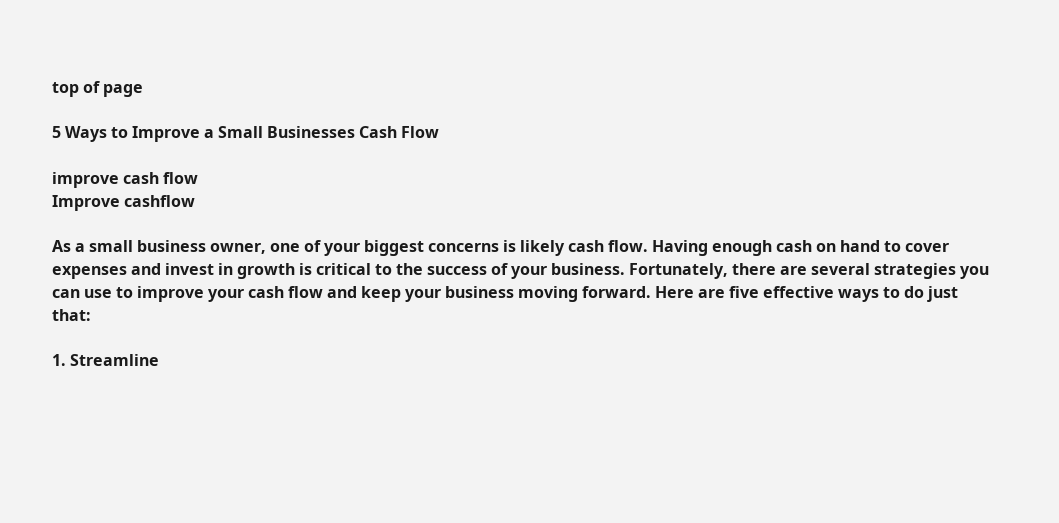top of page

5 Ways to Improve a Small Businesses Cash Flow

improve cash flow
Improve cashflow

As a small business owner, one of your biggest concerns is likely cash flow. Having enough cash on hand to cover expenses and invest in growth is critical to the success of your business. Fortunately, there are several strategies you can use to improve your cash flow and keep your business moving forward. Here are five effective ways to do just that:

1. Streamline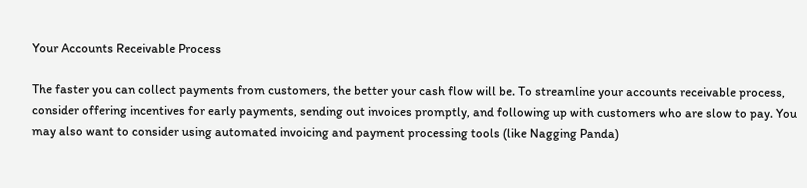Your Accounts Receivable Process

The faster you can collect payments from customers, the better your cash flow will be. To streamline your accounts receivable process, consider offering incentives for early payments, sending out invoices promptly, and following up with customers who are slow to pay. You may also want to consider using automated invoicing and payment processing tools (like Nagging Panda)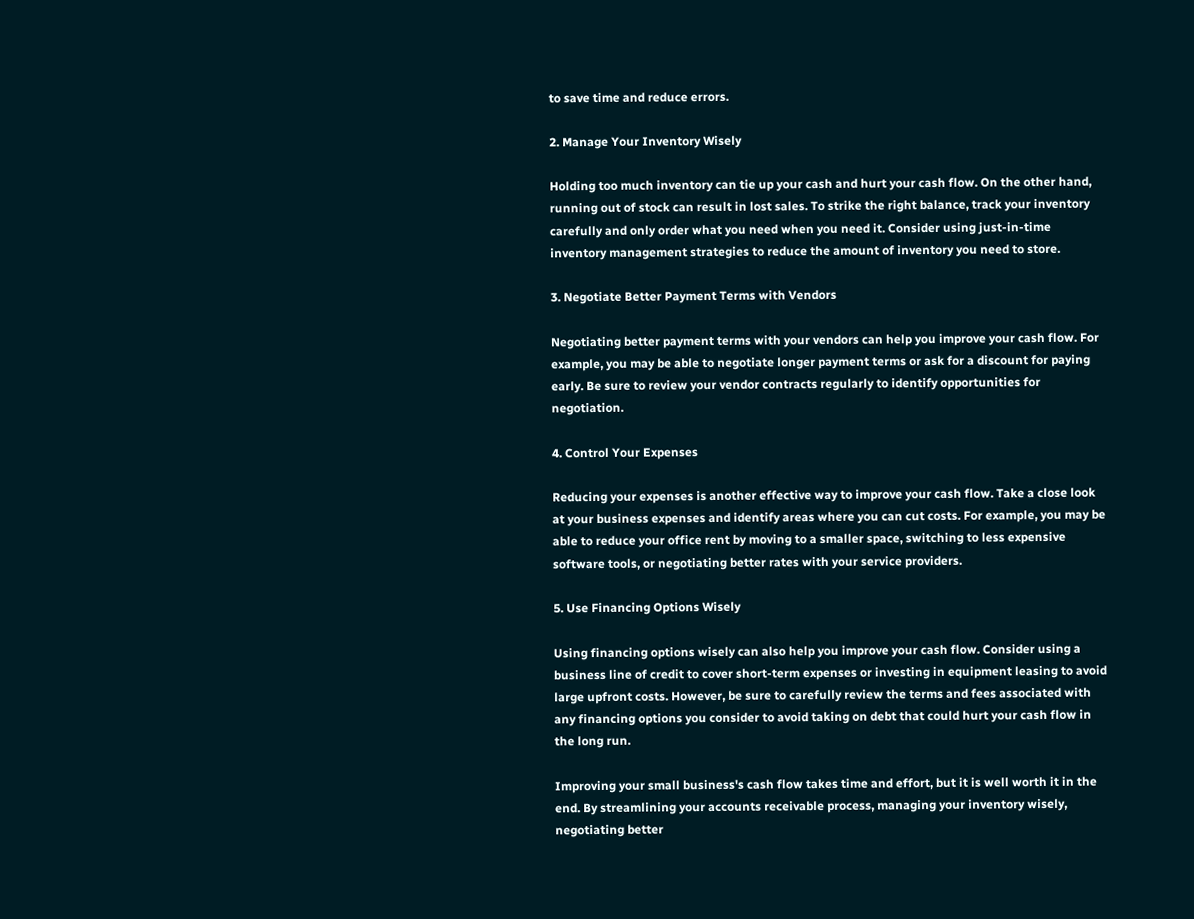to save time and reduce errors.

2. Manage Your Inventory Wisely

Holding too much inventory can tie up your cash and hurt your cash flow. On the other hand, running out of stock can result in lost sales. To strike the right balance, track your inventory carefully and only order what you need when you need it. Consider using just-in-time inventory management strategies to reduce the amount of inventory you need to store.

3. Negotiate Better Payment Terms with Vendors

Negotiating better payment terms with your vendors can help you improve your cash flow. For example, you may be able to negotiate longer payment terms or ask for a discount for paying early. Be sure to review your vendor contracts regularly to identify opportunities for negotiation.

4. Control Your Expenses

Reducing your expenses is another effective way to improve your cash flow. Take a close look at your business expenses and identify areas where you can cut costs. For example, you may be able to reduce your office rent by moving to a smaller space, switching to less expensive software tools, or negotiating better rates with your service providers.

5. Use Financing Options Wisely

Using financing options wisely can also help you improve your cash flow. Consider using a business line of credit to cover short-term expenses or investing in equipment leasing to avoid large upfront costs. However, be sure to carefully review the terms and fees associated with any financing options you consider to avoid taking on debt that could hurt your cash flow in the long run.

Improving your small business's cash flow takes time and effort, but it is well worth it in the end. By streamlining your accounts receivable process, managing your inventory wisely, negotiating better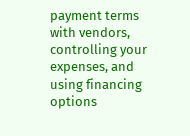payment terms with vendors, controlling your expenses, and using financing options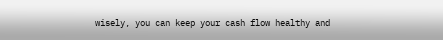wisely, you can keep your cash flow healthy and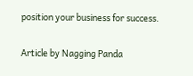position your business for success.

Article by Nagging Panda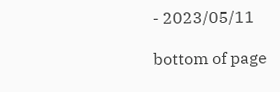- 2023/05/11

bottom of page